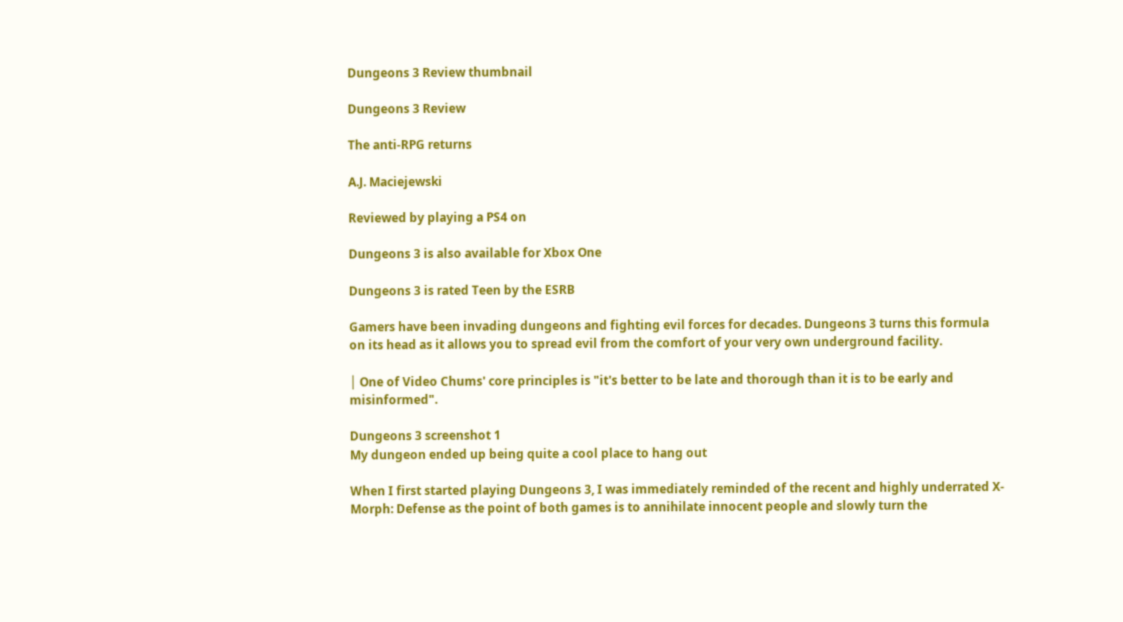Dungeons 3 Review thumbnail

Dungeons 3 Review

The anti-RPG returns

A.J. Maciejewski

Reviewed by playing a PS4 on

Dungeons 3 is also available for Xbox One

Dungeons 3 is rated Teen by the ESRB

Gamers have been invading dungeons and fighting evil forces for decades. Dungeons 3 turns this formula on its head as it allows you to spread evil from the comfort of your very own underground facility.

│ One of Video Chums' core principles is "it's better to be late and thorough than it is to be early and misinformed".

Dungeons 3 screenshot 1
My dungeon ended up being quite a cool place to hang out

When I first started playing Dungeons 3, I was immediately reminded of the recent and highly underrated X-Morph: Defense as the point of both games is to annihilate innocent people and slowly turn the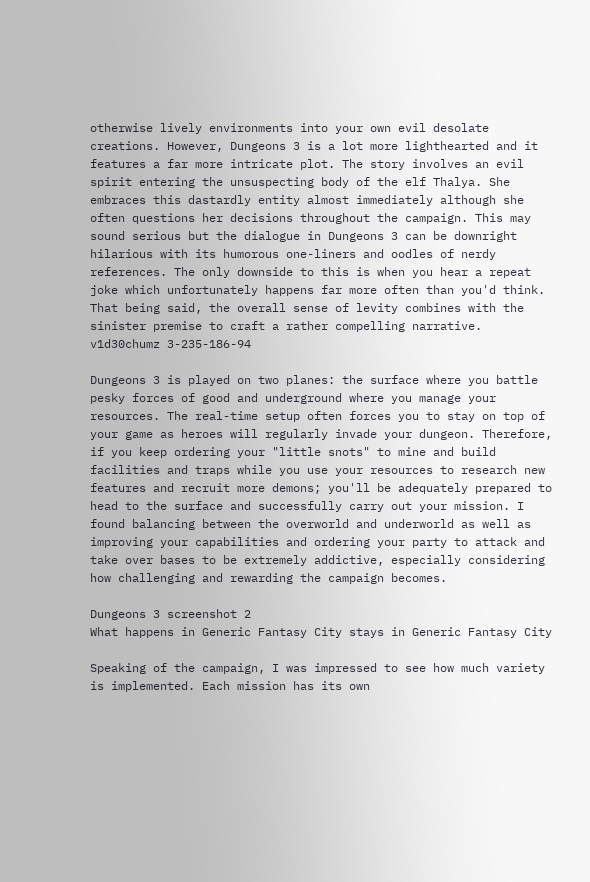otherwise lively environments into your own evil desolate creations. However, Dungeons 3 is a lot more lighthearted and it features a far more intricate plot. The story involves an evil spirit entering the unsuspecting body of the elf Thalya. She embraces this dastardly entity almost immediately although she often questions her decisions throughout the campaign. This may sound serious but the dialogue in Dungeons 3 can be downright hilarious with its humorous one-liners and oodles of nerdy references. The only downside to this is when you hear a repeat joke which unfortunately happens far more often than you'd think. That being said, the overall sense of levity combines with the sinister premise to craft a rather compelling narrative. v1d30chumz 3-235-186-94

Dungeons 3 is played on two planes: the surface where you battle pesky forces of good and underground where you manage your resources. The real-time setup often forces you to stay on top of your game as heroes will regularly invade your dungeon. Therefore, if you keep ordering your "little snots" to mine and build facilities and traps while you use your resources to research new features and recruit more demons; you'll be adequately prepared to head to the surface and successfully carry out your mission. I found balancing between the overworld and underworld as well as improving your capabilities and ordering your party to attack and take over bases to be extremely addictive, especially considering how challenging and rewarding the campaign becomes.

Dungeons 3 screenshot 2
What happens in Generic Fantasy City stays in Generic Fantasy City

Speaking of the campaign, I was impressed to see how much variety is implemented. Each mission has its own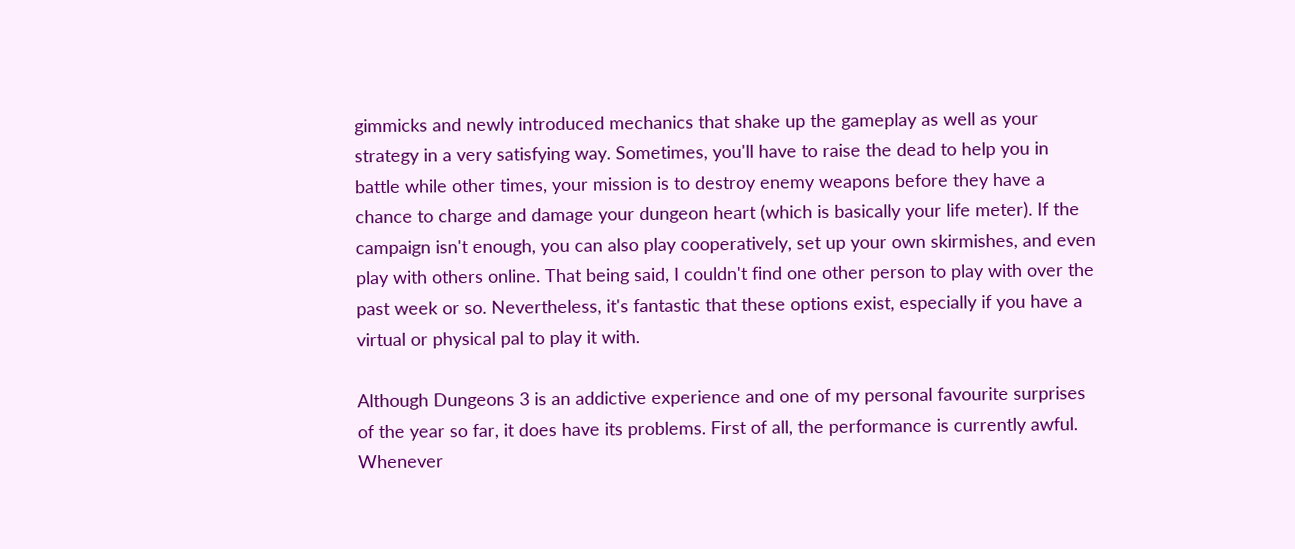gimmicks and newly introduced mechanics that shake up the gameplay as well as your strategy in a very satisfying way. Sometimes, you'll have to raise the dead to help you in battle while other times, your mission is to destroy enemy weapons before they have a chance to charge and damage your dungeon heart (which is basically your life meter). If the campaign isn't enough, you can also play cooperatively, set up your own skirmishes, and even play with others online. That being said, I couldn't find one other person to play with over the past week or so. Nevertheless, it's fantastic that these options exist, especially if you have a virtual or physical pal to play it with.

Although Dungeons 3 is an addictive experience and one of my personal favourite surprises of the year so far, it does have its problems. First of all, the performance is currently awful. Whenever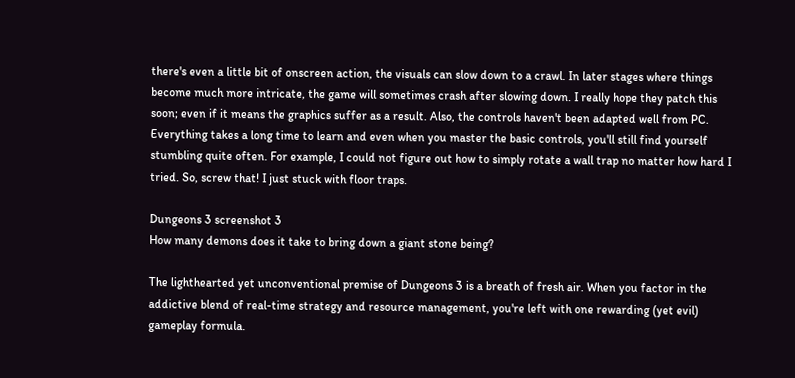there's even a little bit of onscreen action, the visuals can slow down to a crawl. In later stages where things become much more intricate, the game will sometimes crash after slowing down. I really hope they patch this soon; even if it means the graphics suffer as a result. Also, the controls haven't been adapted well from PC. Everything takes a long time to learn and even when you master the basic controls, you'll still find yourself stumbling quite often. For example, I could not figure out how to simply rotate a wall trap no matter how hard I tried. So, screw that! I just stuck with floor traps.

Dungeons 3 screenshot 3
How many demons does it take to bring down a giant stone being?

The lighthearted yet unconventional premise of Dungeons 3 is a breath of fresh air. When you factor in the addictive blend of real-time strategy and resource management, you're left with one rewarding (yet evil) gameplay formula.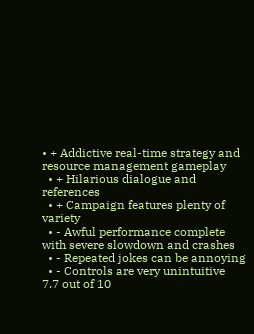• + Addictive real-time strategy and resource management gameplay
  • + Hilarious dialogue and references
  • + Campaign features plenty of variety
  • - Awful performance complete with severe slowdown and crashes
  • - Repeated jokes can be annoying
  • - Controls are very unintuitive
7.7 out of 10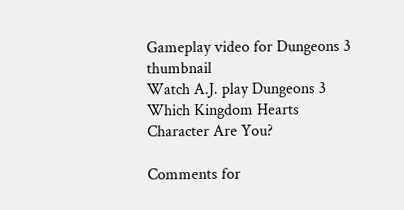Gameplay video for Dungeons 3 thumbnail
Watch A.J. play Dungeons 3
Which Kingdom Hearts Character Are You?

Comments for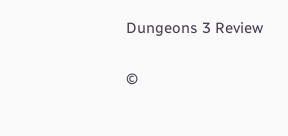Dungeons 3 Review

©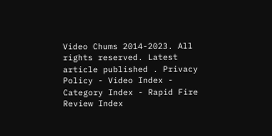Video Chums 2014-2023. All rights reserved. Latest article published . Privacy Policy - Video Index - Category Index - Rapid Fire Review Index